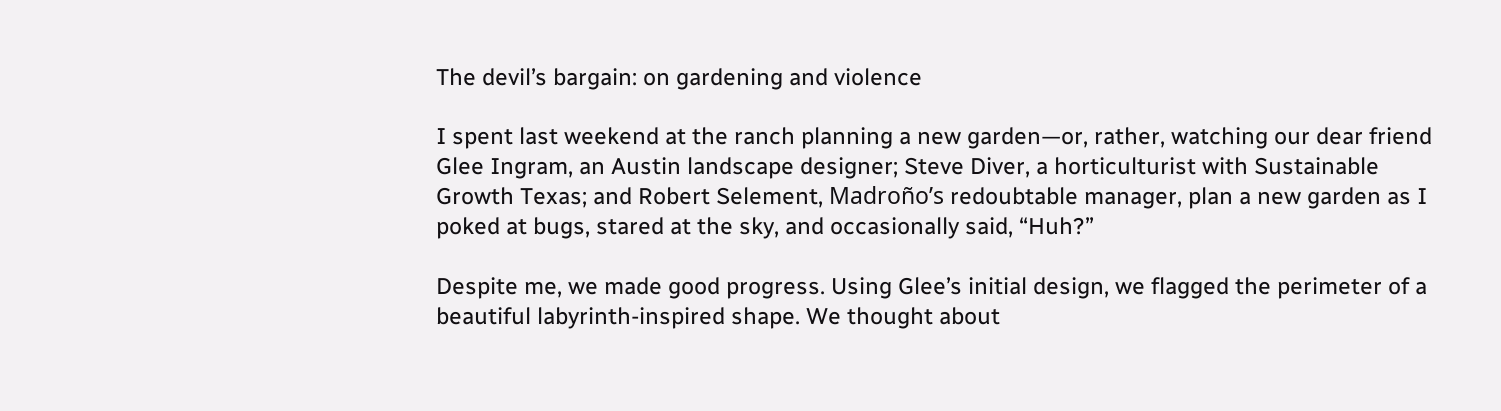The devil’s bargain: on gardening and violence

I spent last weekend at the ranch planning a new garden—or, rather, watching our dear friend Glee Ingram, an Austin landscape designer; Steve Diver, a horticulturist with Sustainable Growth Texas; and Robert Selement, Madroño’s redoubtable manager, plan a new garden as I poked at bugs, stared at the sky, and occasionally said, “Huh?”

Despite me, we made good progress. Using Glee’s initial design, we flagged the perimeter of a beautiful labyrinth-inspired shape. We thought about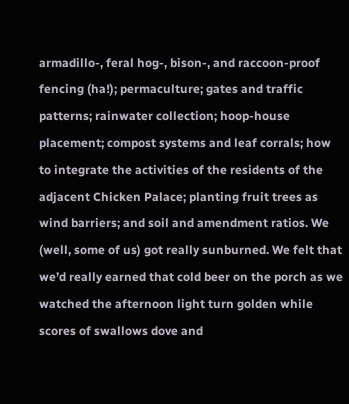armadillo-, feral hog-, bison-, and raccoon-proof fencing (ha!); permaculture; gates and traffic patterns; rainwater collection; hoop-house placement; compost systems and leaf corrals; how to integrate the activities of the residents of the adjacent Chicken Palace; planting fruit trees as wind barriers; and soil and amendment ratios. We (well, some of us) got really sunburned. We felt that we’d really earned that cold beer on the porch as we watched the afternoon light turn golden while scores of swallows dove and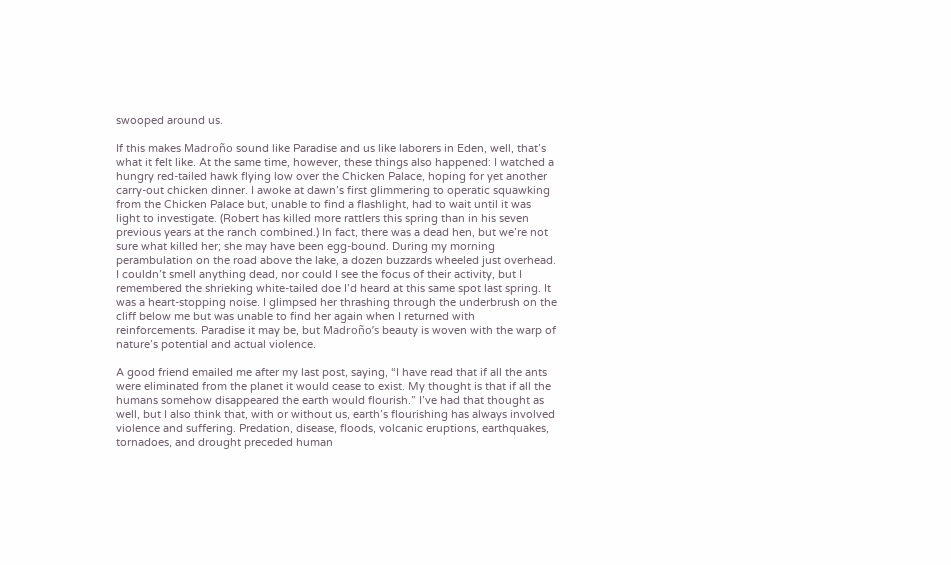swooped around us.

If this makes Madroño sound like Paradise and us like laborers in Eden, well, that’s what it felt like. At the same time, however, these things also happened: I watched a hungry red-tailed hawk flying low over the Chicken Palace, hoping for yet another carry-out chicken dinner. I awoke at dawn’s first glimmering to operatic squawking from the Chicken Palace but, unable to find a flashlight, had to wait until it was light to investigate. (Robert has killed more rattlers this spring than in his seven previous years at the ranch combined.) In fact, there was a dead hen, but we’re not sure what killed her; she may have been egg-bound. During my morning perambulation on the road above the lake, a dozen buzzards wheeled just overhead. I couldn’t smell anything dead, nor could I see the focus of their activity, but I remembered the shrieking white-tailed doe I’d heard at this same spot last spring. It was a heart-stopping noise. I glimpsed her thrashing through the underbrush on the cliff below me but was unable to find her again when I returned with reinforcements. Paradise it may be, but Madroño’s beauty is woven with the warp of nature’s potential and actual violence.

A good friend emailed me after my last post, saying, “I have read that if all the ants were eliminated from the planet it would cease to exist. My thought is that if all the humans somehow disappeared the earth would flourish.” I’ve had that thought as well, but I also think that, with or without us, earth’s flourishing has always involved violence and suffering. Predation, disease, floods, volcanic eruptions, earthquakes, tornadoes, and drought preceded human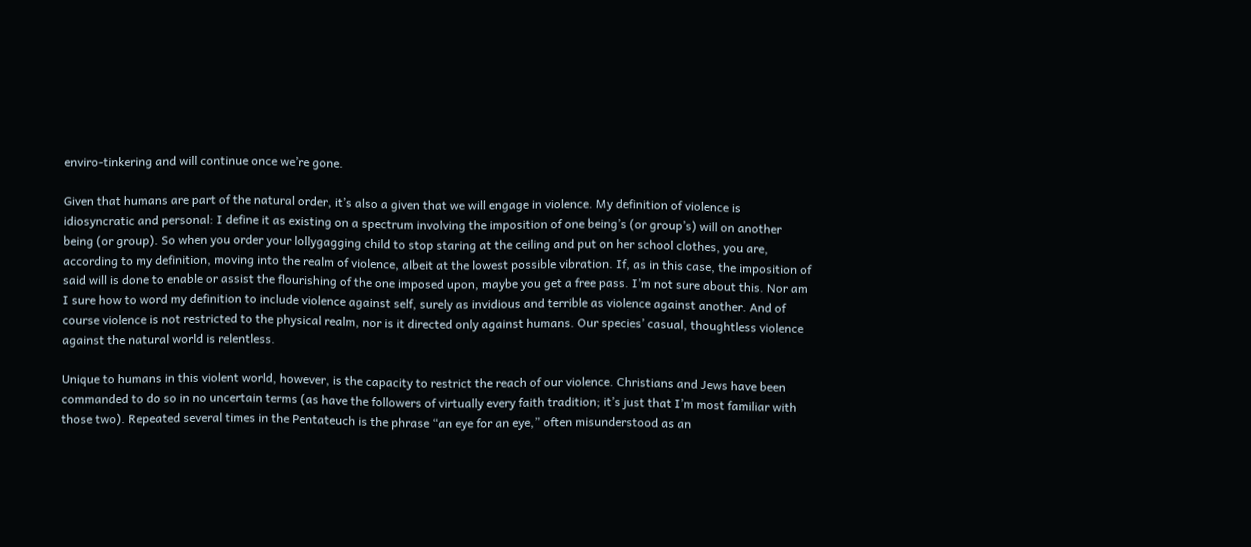enviro-tinkering and will continue once we’re gone.

Given that humans are part of the natural order, it’s also a given that we will engage in violence. My definition of violence is idiosyncratic and personal: I define it as existing on a spectrum involving the imposition of one being’s (or group’s) will on another being (or group). So when you order your lollygagging child to stop staring at the ceiling and put on her school clothes, you are, according to my definition, moving into the realm of violence, albeit at the lowest possible vibration. If, as in this case, the imposition of said will is done to enable or assist the flourishing of the one imposed upon, maybe you get a free pass. I’m not sure about this. Nor am I sure how to word my definition to include violence against self, surely as invidious and terrible as violence against another. And of course violence is not restricted to the physical realm, nor is it directed only against humans. Our species’ casual, thoughtless violence against the natural world is relentless.

Unique to humans in this violent world, however, is the capacity to restrict the reach of our violence. Christians and Jews have been commanded to do so in no uncertain terms (as have the followers of virtually every faith tradition; it’s just that I’m most familiar with those two). Repeated several times in the Pentateuch is the phrase “an eye for an eye,” often misunderstood as an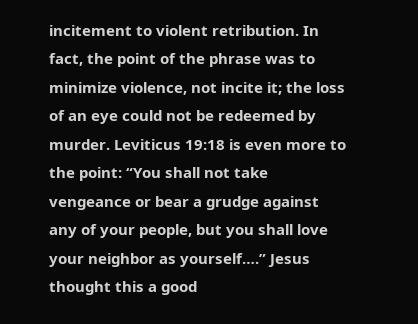incitement to violent retribution. In fact, the point of the phrase was to minimize violence, not incite it; the loss of an eye could not be redeemed by murder. Leviticus 19:18 is even more to the point: “You shall not take vengeance or bear a grudge against any of your people, but you shall love your neighbor as yourself….” Jesus thought this a good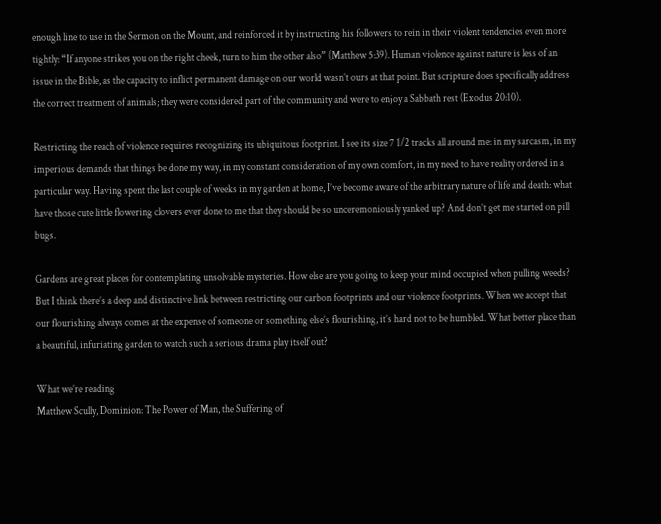enough line to use in the Sermon on the Mount, and reinforced it by instructing his followers to rein in their violent tendencies even more tightly: “If anyone strikes you on the right cheek, turn to him the other also” (Matthew 5:39). Human violence against nature is less of an issue in the Bible, as the capacity to inflict permanent damage on our world wasn’t ours at that point. But scripture does specifically address the correct treatment of animals; they were considered part of the community and were to enjoy a Sabbath rest (Exodus 20:10).

Restricting the reach of violence requires recognizing its ubiquitous footprint. I see its size 7 1/2 tracks all around me: in my sarcasm, in my imperious demands that things be done my way, in my constant consideration of my own comfort, in my need to have reality ordered in a particular way. Having spent the last couple of weeks in my garden at home, I’ve become aware of the arbitrary nature of life and death: what have those cute little flowering clovers ever done to me that they should be so unceremoniously yanked up? And don’t get me started on pill bugs.

Gardens are great places for contemplating unsolvable mysteries. How else are you going to keep your mind occupied when pulling weeds? But I think there’s a deep and distinctive link between restricting our carbon footprints and our violence footprints. When we accept that our flourishing always comes at the expense of someone or something else’s flourishing, it’s hard not to be humbled. What better place than a beautiful, infuriating garden to watch such a serious drama play itself out?

What we’re reading
Matthew Scully, Dominion: The Power of Man, the Suffering of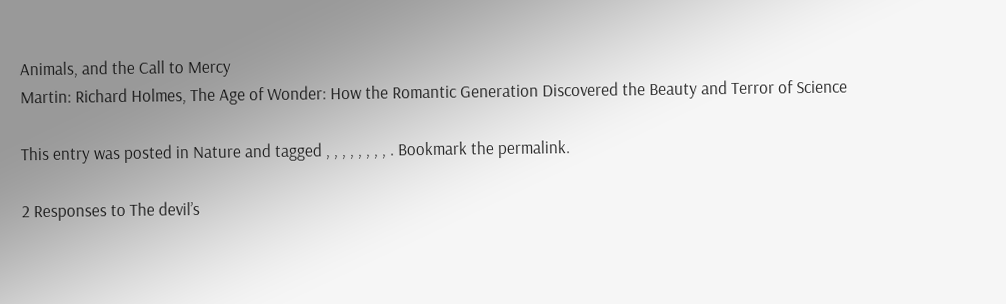Animals, and the Call to Mercy
Martin: Richard Holmes, The Age of Wonder: How the Romantic Generation Discovered the Beauty and Terror of Science

This entry was posted in Nature and tagged , , , , , , , , . Bookmark the permalink.

2 Responses to The devil’s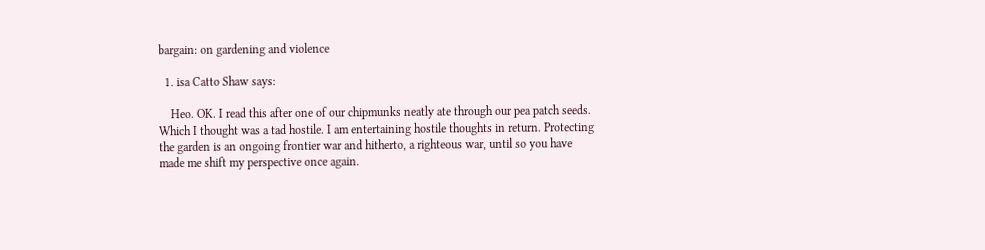bargain: on gardening and violence

  1. isa Catto Shaw says:

    Heo. OK. I read this after one of our chipmunks neatly ate through our pea patch seeds. Which I thought was a tad hostile. I am entertaining hostile thoughts in return. Protecting the garden is an ongoing frontier war and hitherto, a righteous war, until so you have made me shift my perspective once again.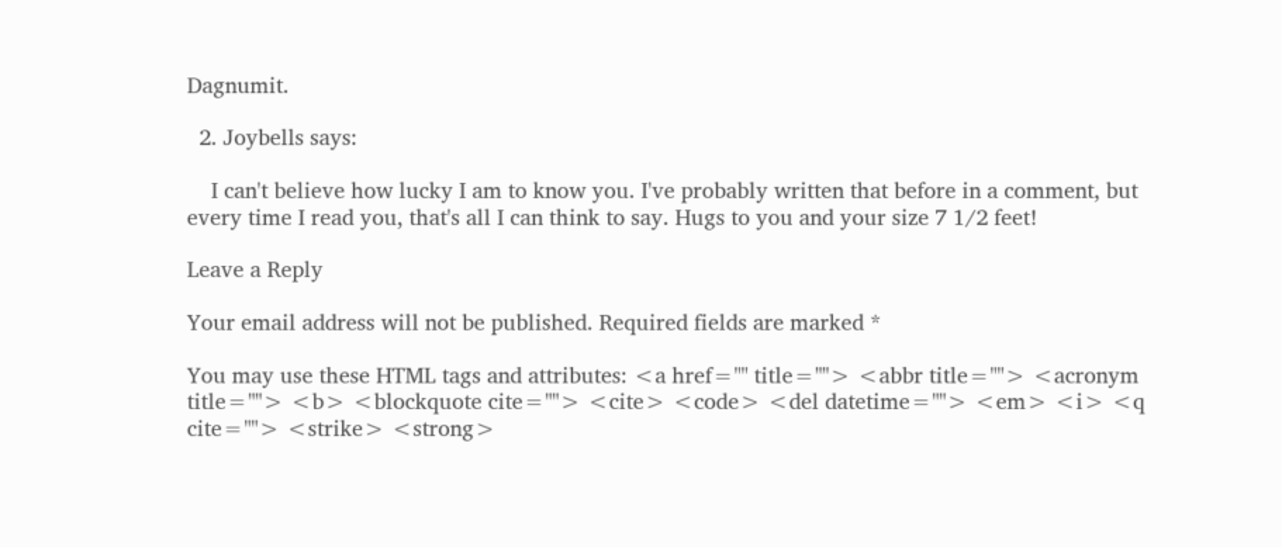Dagnumit.

  2. Joybells says:

    I can't believe how lucky I am to know you. I've probably written that before in a comment, but every time I read you, that's all I can think to say. Hugs to you and your size 7 1/2 feet!

Leave a Reply

Your email address will not be published. Required fields are marked *

You may use these HTML tags and attributes: <a href="" title=""> <abbr title=""> <acronym title=""> <b> <blockquote cite=""> <cite> <code> <del datetime=""> <em> <i> <q cite=""> <strike> <strong>